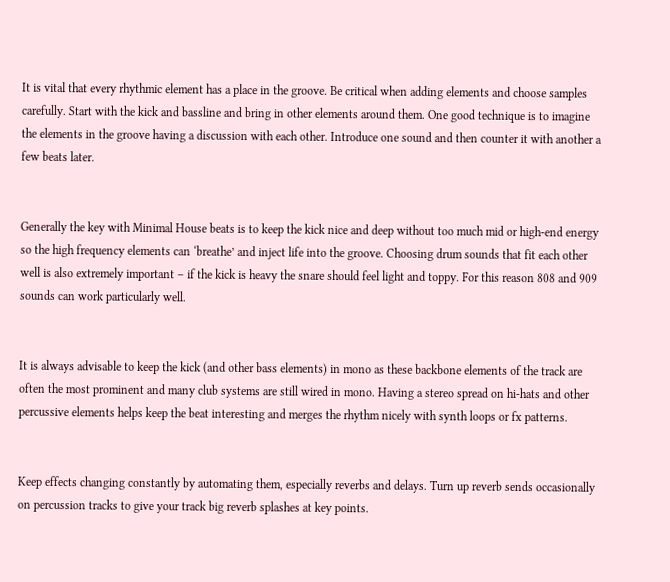It is vital that every rhythmic element has a place in the groove. Be critical when adding elements and choose samples carefully. Start with the kick and bassline and bring in other elements around them. One good technique is to imagine the elements in the groove having a discussion with each other. Introduce one sound and then counter it with another a few beats later.


Generally the key with Minimal House beats is to keep the kick nice and deep without too much mid or high-end energy so the high frequency elements can ‘breathe’ and inject life into the groove. Choosing drum sounds that fit each other well is also extremely important – if the kick is heavy the snare should feel light and toppy. For this reason 808 and 909 sounds can work particularly well.


It is always advisable to keep the kick (and other bass elements) in mono as these backbone elements of the track are often the most prominent and many club systems are still wired in mono. Having a stereo spread on hi-hats and other percussive elements helps keep the beat interesting and merges the rhythm nicely with synth loops or fx patterns.


Keep effects changing constantly by automating them, especially reverbs and delays. Turn up reverb sends occasionally on percussion tracks to give your track big reverb splashes at key points.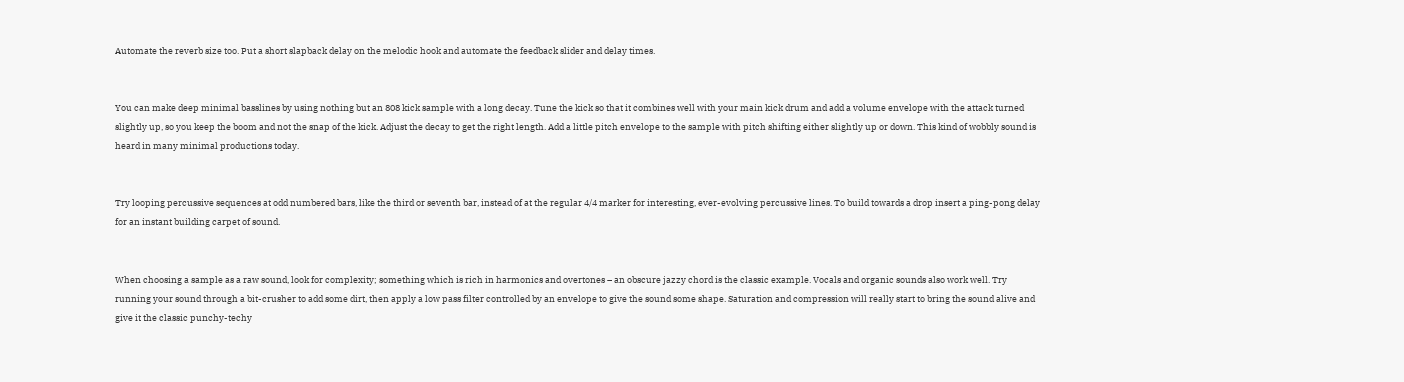Automate the reverb size too. Put a short slapback delay on the melodic hook and automate the feedback slider and delay times.


You can make deep minimal basslines by using nothing but an 808 kick sample with a long decay. Tune the kick so that it combines well with your main kick drum and add a volume envelope with the attack turned slightly up, so you keep the boom and not the snap of the kick. Adjust the decay to get the right length. Add a little pitch envelope to the sample with pitch shifting either slightly up or down. This kind of wobbly sound is heard in many minimal productions today.


Try looping percussive sequences at odd numbered bars, like the third or seventh bar, instead of at the regular 4/4 marker for interesting, ever-evolving percussive lines. To build towards a drop insert a ping-pong delay for an instant building carpet of sound.


When choosing a sample as a raw sound, look for complexity; something which is rich in harmonics and overtones – an obscure jazzy chord is the classic example. Vocals and organic sounds also work well. Try running your sound through a bit-crusher to add some dirt, then apply a low pass filter controlled by an envelope to give the sound some shape. Saturation and compression will really start to bring the sound alive and give it the classic punchy-techy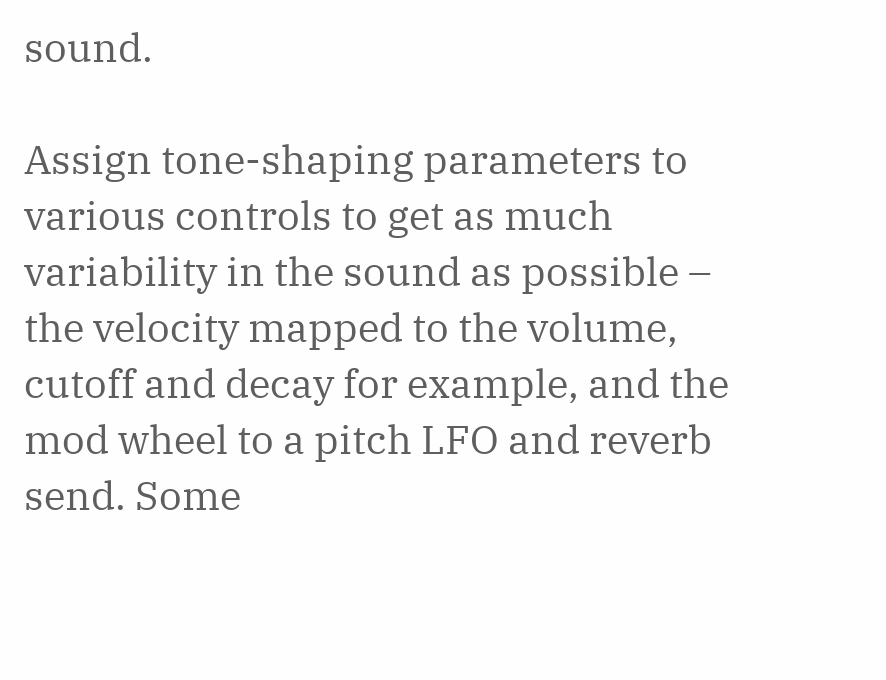sound.

Assign tone-shaping parameters to various controls to get as much variability in the sound as possible – the velocity mapped to the volume, cutoff and decay for example, and the mod wheel to a pitch LFO and reverb send. Some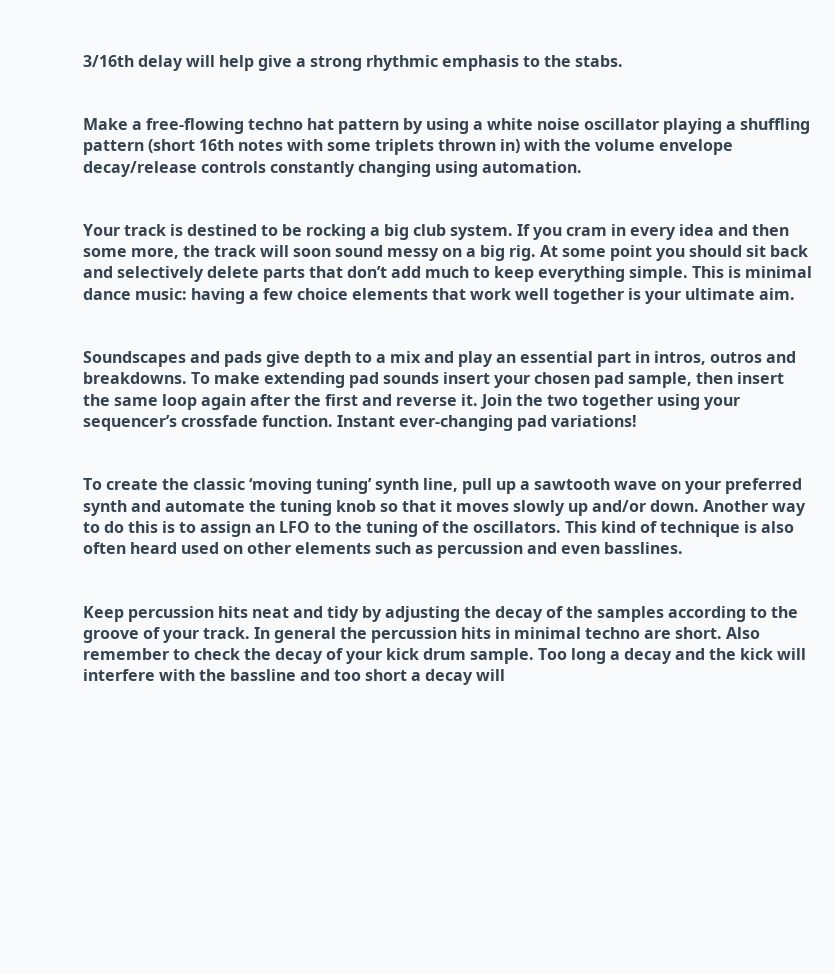3/16th delay will help give a strong rhythmic emphasis to the stabs.


Make a free-flowing techno hat pattern by using a white noise oscillator playing a shuffling pattern (short 16th notes with some triplets thrown in) with the volume envelope decay/release controls constantly changing using automation.


Your track is destined to be rocking a big club system. If you cram in every idea and then some more, the track will soon sound messy on a big rig. At some point you should sit back and selectively delete parts that don’t add much to keep everything simple. This is minimal dance music: having a few choice elements that work well together is your ultimate aim.


Soundscapes and pads give depth to a mix and play an essential part in intros, outros and breakdowns. To make extending pad sounds insert your chosen pad sample, then insert the same loop again after the first and reverse it. Join the two together using your sequencer’s crossfade function. Instant ever-changing pad variations!


To create the classic ‘moving tuning’ synth line, pull up a sawtooth wave on your preferred synth and automate the tuning knob so that it moves slowly up and/or down. Another way to do this is to assign an LFO to the tuning of the oscillators. This kind of technique is also often heard used on other elements such as percussion and even basslines.


Keep percussion hits neat and tidy by adjusting the decay of the samples according to the groove of your track. In general the percussion hits in minimal techno are short. Also remember to check the decay of your kick drum sample. Too long a decay and the kick will interfere with the bassline and too short a decay will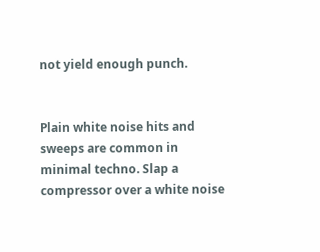not yield enough punch.


Plain white noise hits and sweeps are common in minimal techno. Slap a compressor over a white noise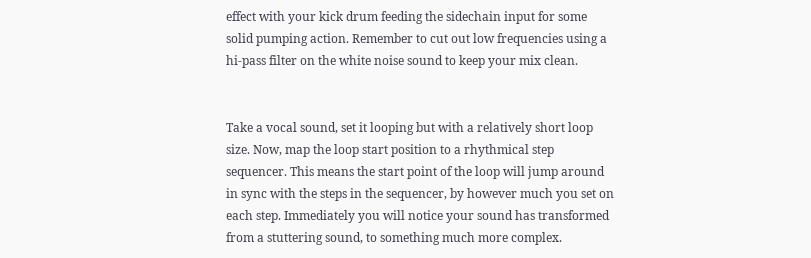effect with your kick drum feeding the sidechain input for some solid pumping action. Remember to cut out low frequencies using a hi-pass filter on the white noise sound to keep your mix clean.


Take a vocal sound, set it looping but with a relatively short loop size. Now, map the loop start position to a rhythmical step sequencer. This means the start point of the loop will jump around in sync with the steps in the sequencer, by however much you set on each step. Immediately you will notice your sound has transformed from a stuttering sound, to something much more complex.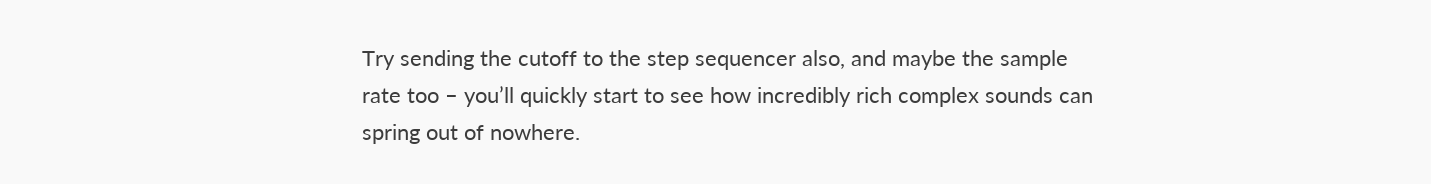Try sending the cutoff to the step sequencer also, and maybe the sample rate too – you’ll quickly start to see how incredibly rich complex sounds can spring out of nowhere.